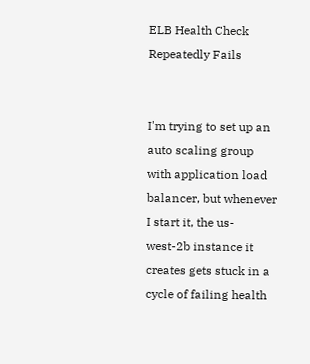ELB Health Check Repeatedly Fails


I'm trying to set up an auto scaling group with application load balancer, but whenever I start it, the us-west-2b instance it creates gets stuck in a cycle of failing health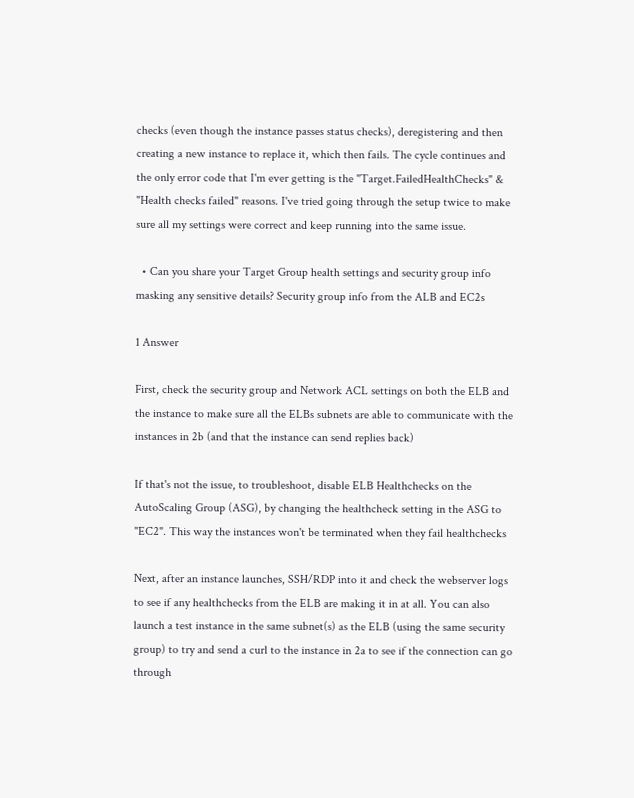checks (even though the instance passes status checks), deregistering and then creating a new instance to replace it, which then fails. The cycle continues and the only error code that I'm ever getting is the "Target.FailedHealthChecks" & "Health checks failed" reasons. I've tried going through the setup twice to make sure all my settings were correct and keep running into the same issue.

  • Can you share your Target Group health settings and security group info masking any sensitive details? Security group info from the ALB and EC2s

1 Answer

First, check the security group and Network ACL settings on both the ELB and the instance to make sure all the ELBs subnets are able to communicate with the instances in 2b (and that the instance can send replies back)

If that's not the issue, to troubleshoot, disable ELB Healthchecks on the AutoScaling Group (ASG), by changing the healthcheck setting in the ASG to "EC2". This way the instances won't be terminated when they fail healthchecks

Next, after an instance launches, SSH/RDP into it and check the webserver logs to see if any healthchecks from the ELB are making it in at all. You can also launch a test instance in the same subnet(s) as the ELB (using the same security group) to try and send a curl to the instance in 2a to see if the connection can go through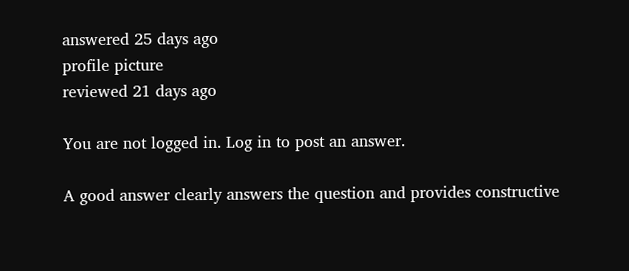answered 25 days ago
profile picture
reviewed 21 days ago

You are not logged in. Log in to post an answer.

A good answer clearly answers the question and provides constructive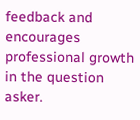feedback and encourages professional growth in the question asker.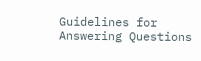Guidelines for Answering Questions